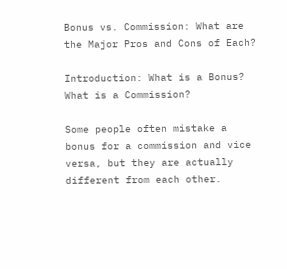Bonus vs. Commission: What are the Major Pros and Cons of Each?

Introduction: What is a Bonus? What is a Commission?

Some people often mistake a bonus for a commission and vice versa, but they are actually different from each other.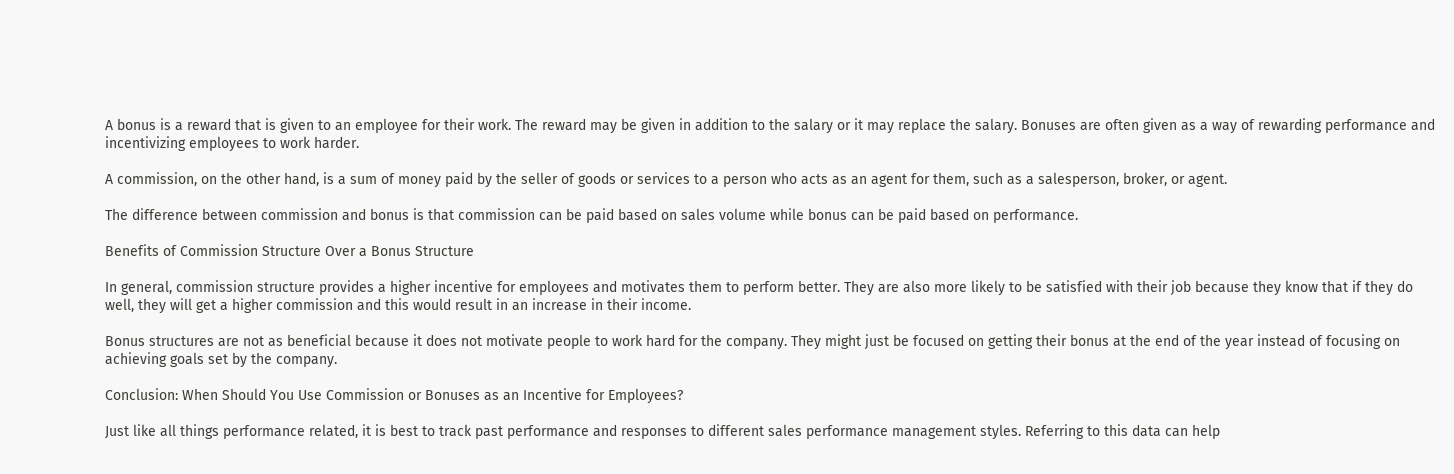A bonus is a reward that is given to an employee for their work. The reward may be given in addition to the salary or it may replace the salary. Bonuses are often given as a way of rewarding performance and incentivizing employees to work harder.

A commission, on the other hand, is a sum of money paid by the seller of goods or services to a person who acts as an agent for them, such as a salesperson, broker, or agent.

The difference between commission and bonus is that commission can be paid based on sales volume while bonus can be paid based on performance.

Benefits of Commission Structure Over a Bonus Structure

In general, commission structure provides a higher incentive for employees and motivates them to perform better. They are also more likely to be satisfied with their job because they know that if they do well, they will get a higher commission and this would result in an increase in their income.

Bonus structures are not as beneficial because it does not motivate people to work hard for the company. They might just be focused on getting their bonus at the end of the year instead of focusing on achieving goals set by the company.

Conclusion: When Should You Use Commission or Bonuses as an Incentive for Employees?

Just like all things performance related, it is best to track past performance and responses to different sales performance management styles. Referring to this data can help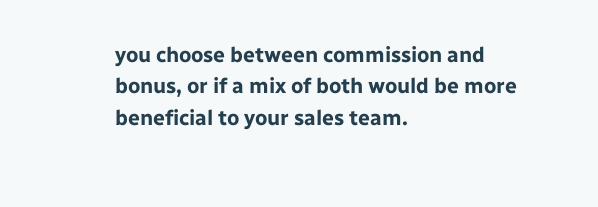you choose between commission and bonus, or if a mix of both would be more beneficial to your sales team.